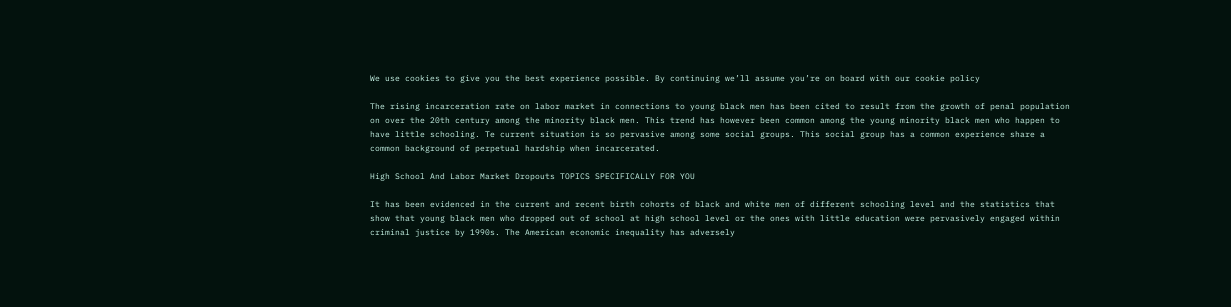We use cookies to give you the best experience possible. By continuing we’ll assume you’re on board with our cookie policy

The rising incarceration rate on labor market in connections to young black men has been cited to result from the growth of penal population on over the 20th century among the minority black men. This trend has however been common among the young minority black men who happen to have little schooling. Te current situation is so pervasive among some social groups. This social group has a common experience share a common background of perpetual hardship when incarcerated.

High School And Labor Market Dropouts TOPICS SPECIFICALLY FOR YOU

It has been evidenced in the current and recent birth cohorts of black and white men of different schooling level and the statistics that show that young black men who dropped out of school at high school level or the ones with little education were pervasively engaged within criminal justice by 1990s. The American economic inequality has adversely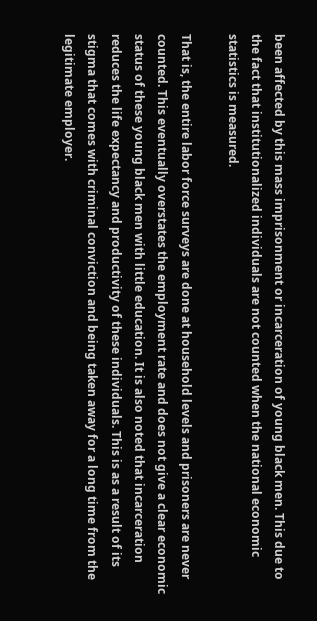been affected by this mass imprisonment or incarceration of young black men. This due to the fact that institutionalized individuals are not counted when the national economic statistics is measured.

That is, the entire labor force surveys are done at household levels and prisoners are never counted. This eventually overstates the employment rate and does not give a clear economic status of these young black men with little education. It is also noted that incarceration reduces the life expectancy and productivity of these individuals. This is as a result of its stigma that comes with criminal conviction and being taken away for a long time from the legitimate employer.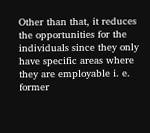Other than that, it reduces the opportunities for the individuals since they only have specific areas where they are employable i. e. former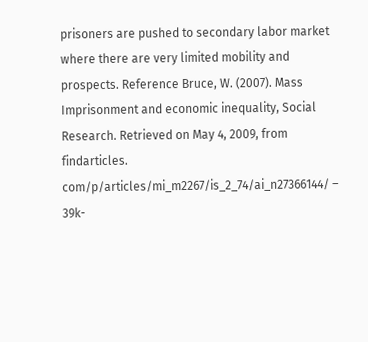prisoners are pushed to secondary labor market where there are very limited mobility and prospects. Reference Bruce, W. (2007). Mass Imprisonment and economic inequality, Social Research. Retrieved on May 4, 2009, from findarticles. com/p/articles/mi_m2267/is_2_74/ai_n27366144/ – 39k-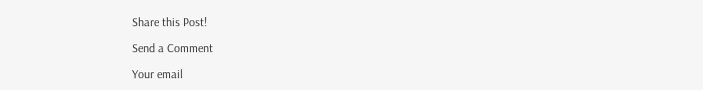Share this Post!

Send a Comment

Your email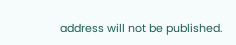address will not be published.